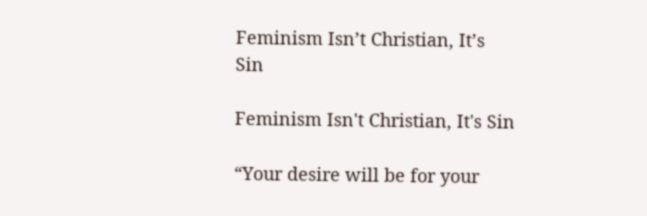Feminism Isn’t Christian, It’s Sin

Feminism Isn't Christian, It's Sin

“Your desire will be for your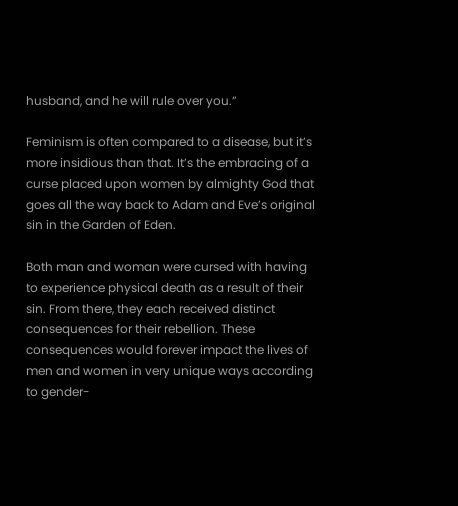husband, and he will rule over you.”

Feminism is often compared to a disease, but it’s more insidious than that. It’s the embracing of a curse placed upon women by almighty God that goes all the way back to Adam and Eve’s original sin in the Garden of Eden.

Both man and woman were cursed with having to experience physical death as a result of their sin. From there, they each received distinct consequences for their rebellion. These consequences would forever impact the lives of men and women in very unique ways according to gender-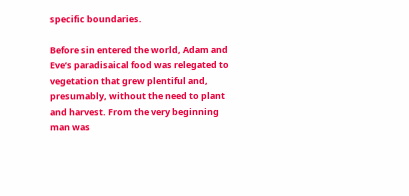specific boundaries.

Before sin entered the world, Adam and Eve’s paradisaical food was relegated to vegetation that grew plentiful and, presumably, without the need to plant and harvest. From the very beginning man was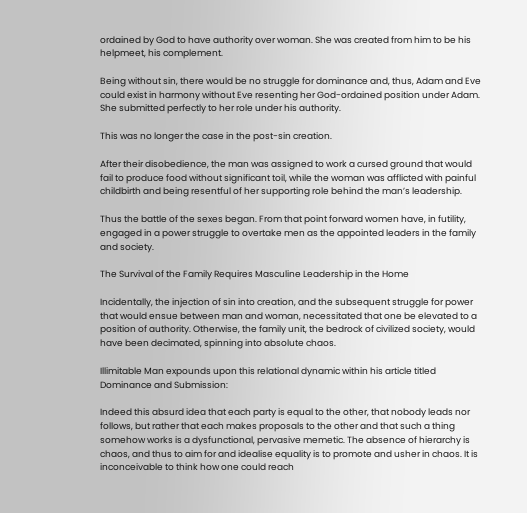ordained by God to have authority over woman. She was created from him to be his helpmeet, his complement.

Being without sin, there would be no struggle for dominance and, thus, Adam and Eve could exist in harmony without Eve resenting her God-ordained position under Adam. She submitted perfectly to her role under his authority.

This was no longer the case in the post-sin creation.

After their disobedience, the man was assigned to work a cursed ground that would fail to produce food without significant toil, while the woman was afflicted with painful childbirth and being resentful of her supporting role behind the man’s leadership.

Thus the battle of the sexes began. From that point forward women have, in futility, engaged in a power struggle to overtake men as the appointed leaders in the family and society.

The Survival of the Family Requires Masculine Leadership in the Home

Incidentally, the injection of sin into creation, and the subsequent struggle for power that would ensue between man and woman, necessitated that one be elevated to a position of authority. Otherwise, the family unit, the bedrock of civilized society, would have been decimated, spinning into absolute chaos.

Illimitable Man expounds upon this relational dynamic within his article titled Dominance and Submission:

Indeed this absurd idea that each party is equal to the other, that nobody leads nor follows, but rather that each makes proposals to the other and that such a thing somehow works is a dysfunctional, pervasive memetic. The absence of hierarchy is chaos, and thus to aim for and idealise equality is to promote and usher in chaos. It is inconceivable to think how one could reach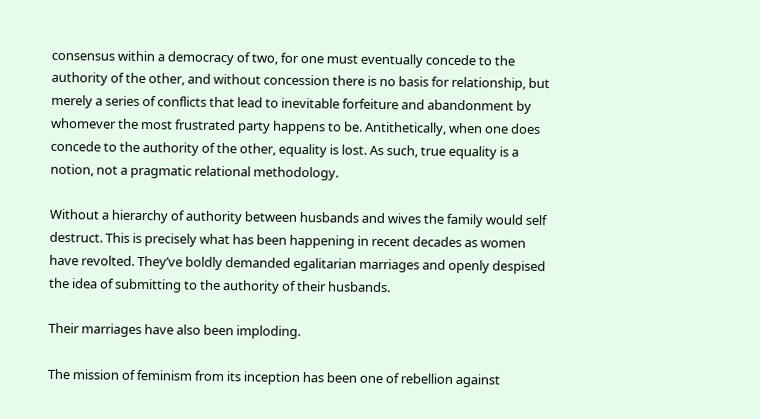consensus within a democracy of two, for one must eventually concede to the authority of the other, and without concession there is no basis for relationship, but merely a series of conflicts that lead to inevitable forfeiture and abandonment by whomever the most frustrated party happens to be. Antithetically, when one does concede to the authority of the other, equality is lost. As such, true equality is a notion, not a pragmatic relational methodology.

Without a hierarchy of authority between husbands and wives the family would self destruct. This is precisely what has been happening in recent decades as women have revolted. They’ve boldly demanded egalitarian marriages and openly despised the idea of submitting to the authority of their husbands.

Their marriages have also been imploding.

The mission of feminism from its inception has been one of rebellion against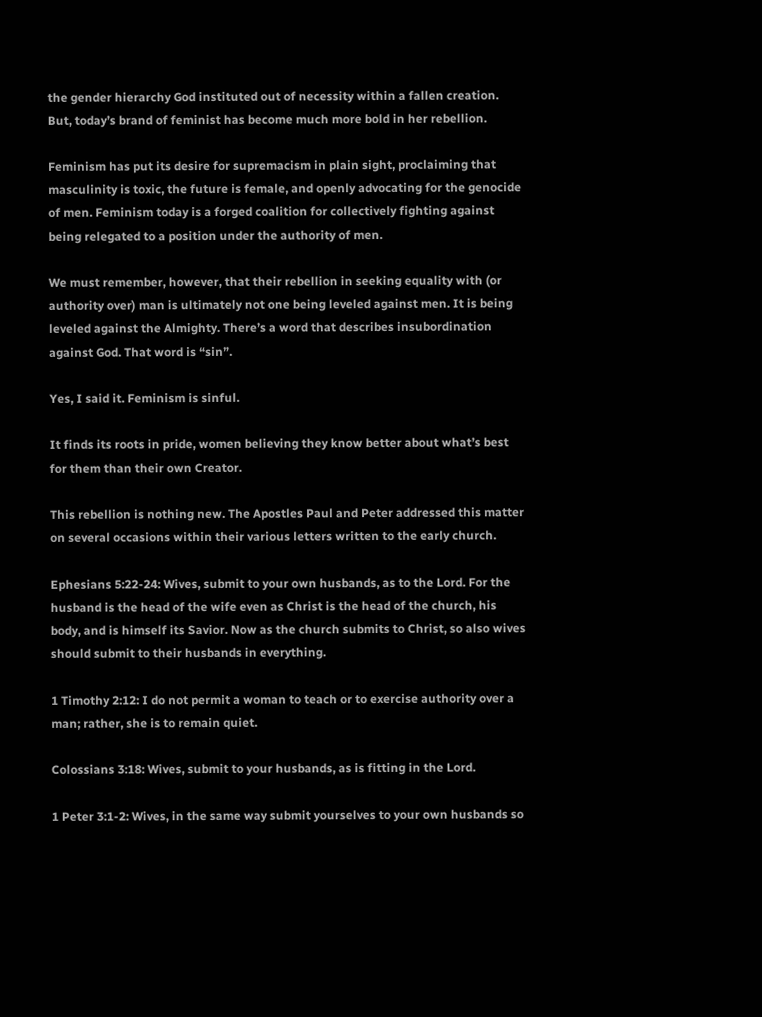the gender hierarchy God instituted out of necessity within a fallen creation. But, today’s brand of feminist has become much more bold in her rebellion.

Feminism has put its desire for supremacism in plain sight, proclaiming that masculinity is toxic, the future is female, and openly advocating for the genocide of men. Feminism today is a forged coalition for collectively fighting against being relegated to a position under the authority of men.

We must remember, however, that their rebellion in seeking equality with (or authority over) man is ultimately not one being leveled against men. It is being leveled against the Almighty. There’s a word that describes insubordination against God. That word is “sin”.

Yes, I said it. Feminism is sinful.

It finds its roots in pride, women believing they know better about what’s best for them than their own Creator.

This rebellion is nothing new. The Apostles Paul and Peter addressed this matter on several occasions within their various letters written to the early church.

Ephesians 5:22-24: Wives, submit to your own husbands, as to the Lord. For the husband is the head of the wife even as Christ is the head of the church, his body, and is himself its Savior. Now as the church submits to Christ, so also wives should submit to their husbands in everything.

1 Timothy 2:12: I do not permit a woman to teach or to exercise authority over a man; rather, she is to remain quiet.

Colossians 3:18: Wives, submit to your husbands, as is fitting in the Lord.

1 Peter 3:1-2: Wives, in the same way submit yourselves to your own husbands so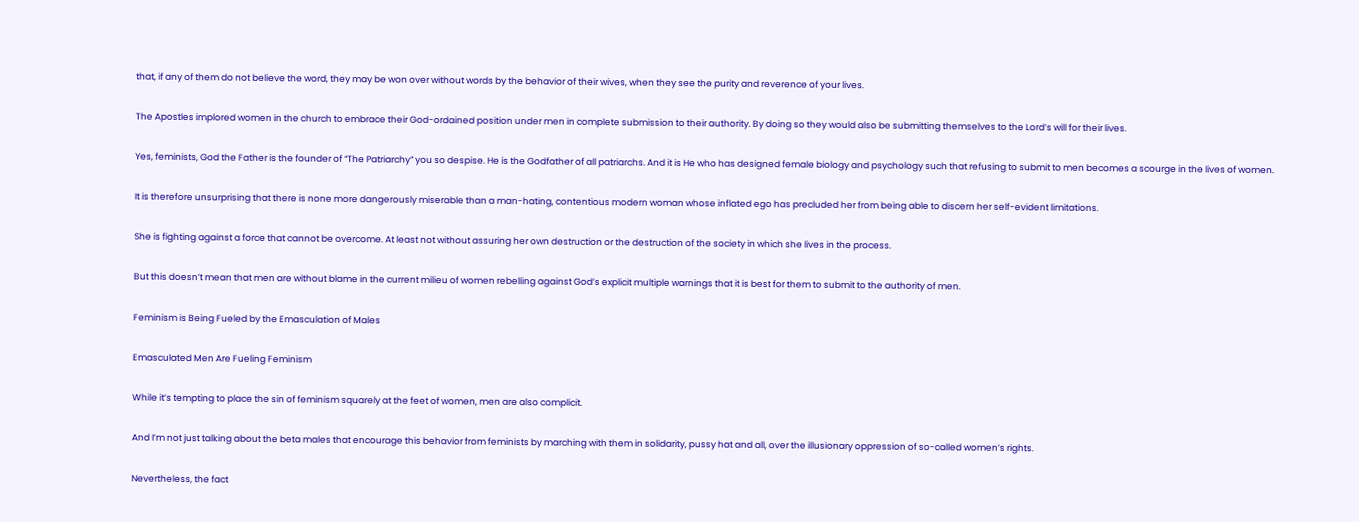that, if any of them do not believe the word, they may be won over without words by the behavior of their wives, when they see the purity and reverence of your lives.

The Apostles implored women in the church to embrace their God-ordained position under men in complete submission to their authority. By doing so they would also be submitting themselves to the Lord’s will for their lives.

Yes, feminists, God the Father is the founder of “The Patriarchy” you so despise. He is the Godfather of all patriarchs. And it is He who has designed female biology and psychology such that refusing to submit to men becomes a scourge in the lives of women.

It is therefore unsurprising that there is none more dangerously miserable than a man-hating, contentious modern woman whose inflated ego has precluded her from being able to discern her self-evident limitations.

She is fighting against a force that cannot be overcome. At least not without assuring her own destruction or the destruction of the society in which she lives in the process.

But this doesn’t mean that men are without blame in the current milieu of women rebelling against God’s explicit multiple warnings that it is best for them to submit to the authority of men.

Feminism is Being Fueled by the Emasculation of Males

Emasculated Men Are Fueling Feminism

While it’s tempting to place the sin of feminism squarely at the feet of women, men are also complicit.

And I’m not just talking about the beta males that encourage this behavior from feminists by marching with them in solidarity, pussy hat and all, over the illusionary oppression of so-called women’s rights.

Nevertheless, the fact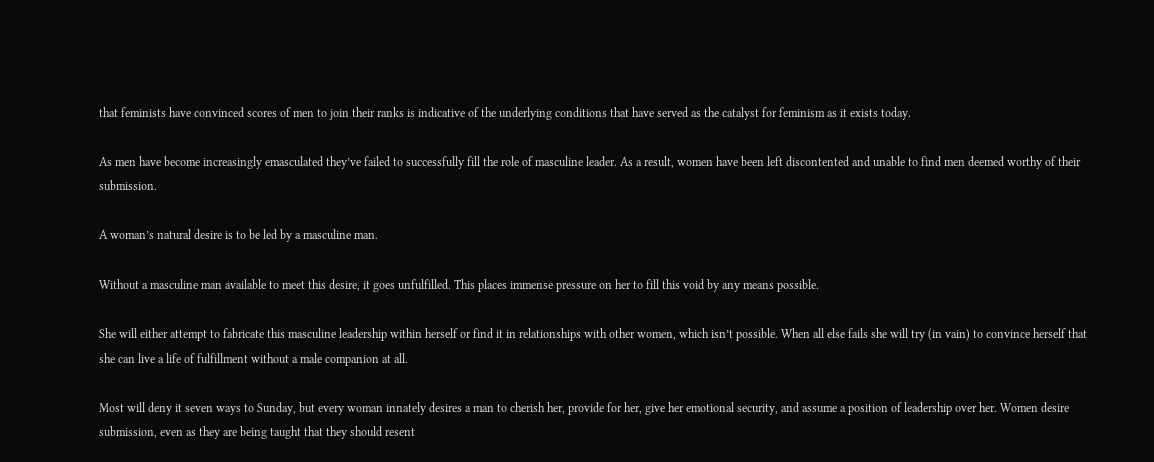that feminists have convinced scores of men to join their ranks is indicative of the underlying conditions that have served as the catalyst for feminism as it exists today.

As men have become increasingly emasculated they’ve failed to successfully fill the role of masculine leader. As a result, women have been left discontented and unable to find men deemed worthy of their submission.

A woman’s natural desire is to be led by a masculine man.

Without a masculine man available to meet this desire, it goes unfulfilled. This places immense pressure on her to fill this void by any means possible.

She will either attempt to fabricate this masculine leadership within herself or find it in relationships with other women, which isn’t possible. When all else fails she will try (in vain) to convince herself that she can live a life of fulfillment without a male companion at all.

Most will deny it seven ways to Sunday, but every woman innately desires a man to cherish her, provide for her, give her emotional security, and assume a position of leadership over her. Women desire submission, even as they are being taught that they should resent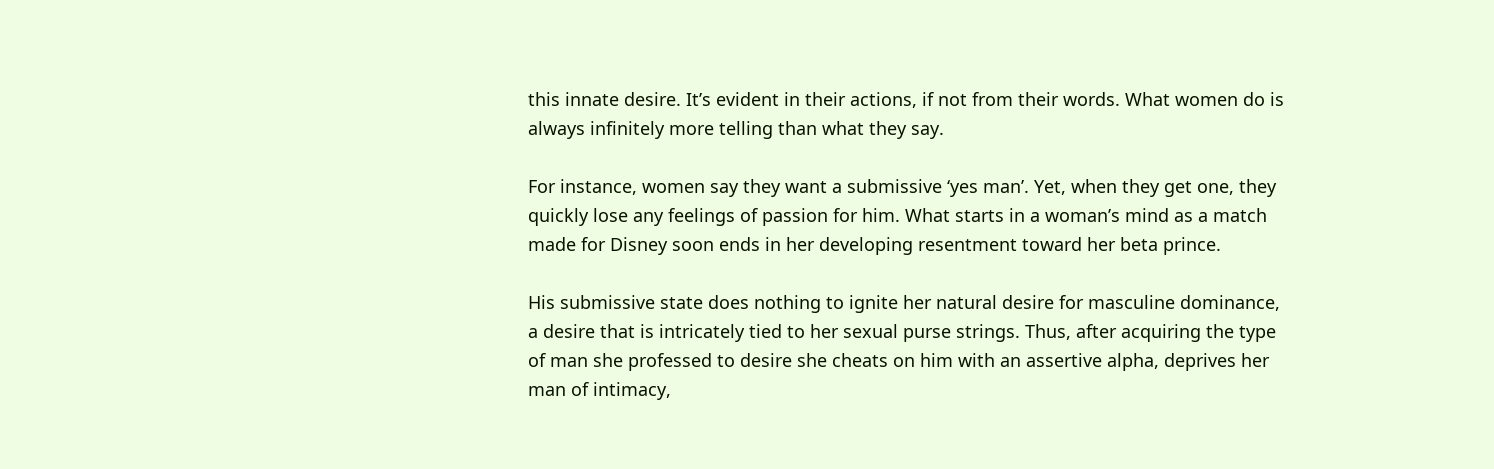this innate desire. It’s evident in their actions, if not from their words. What women do is always infinitely more telling than what they say.

For instance, women say they want a submissive ‘yes man’. Yet, when they get one, they quickly lose any feelings of passion for him. What starts in a woman’s mind as a match made for Disney soon ends in her developing resentment toward her beta prince.

His submissive state does nothing to ignite her natural desire for masculine dominance, a desire that is intricately tied to her sexual purse strings. Thus, after acquiring the type of man she professed to desire she cheats on him with an assertive alpha, deprives her man of intimacy,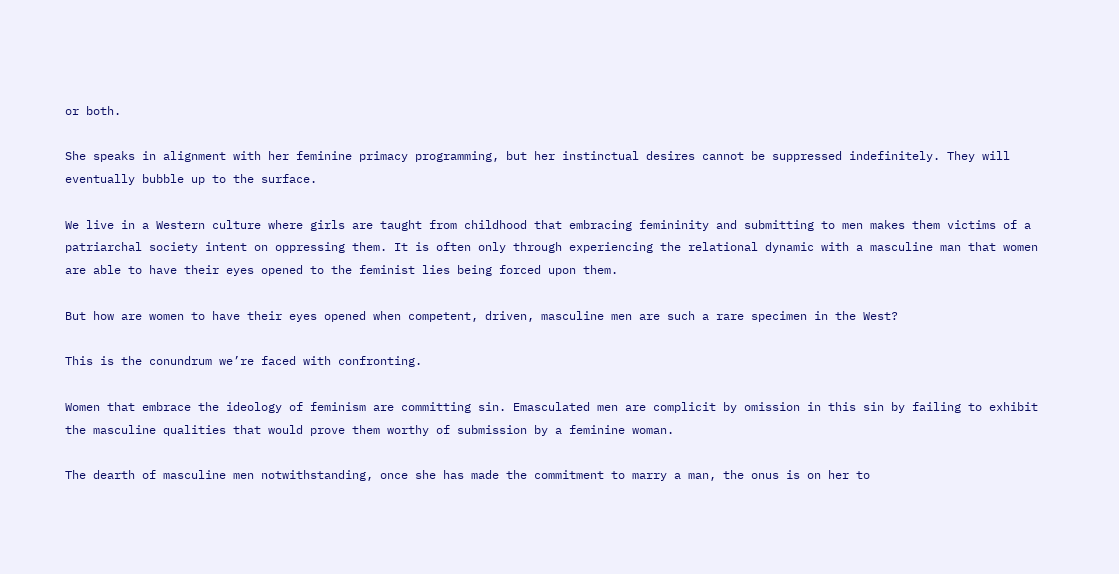or both.

She speaks in alignment with her feminine primacy programming, but her instinctual desires cannot be suppressed indefinitely. They will eventually bubble up to the surface.

We live in a Western culture where girls are taught from childhood that embracing femininity and submitting to men makes them victims of a patriarchal society intent on oppressing them. It is often only through experiencing the relational dynamic with a masculine man that women are able to have their eyes opened to the feminist lies being forced upon them.

But how are women to have their eyes opened when competent, driven, masculine men are such a rare specimen in the West?

This is the conundrum we’re faced with confronting.

Women that embrace the ideology of feminism are committing sin. Emasculated men are complicit by omission in this sin by failing to exhibit the masculine qualities that would prove them worthy of submission by a feminine woman.

The dearth of masculine men notwithstanding, once she has made the commitment to marry a man, the onus is on her to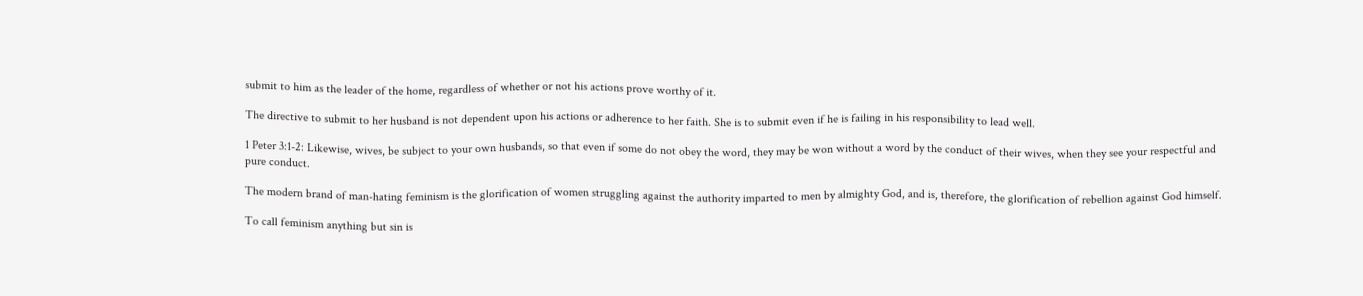submit to him as the leader of the home, regardless of whether or not his actions prove worthy of it.

The directive to submit to her husband is not dependent upon his actions or adherence to her faith. She is to submit even if he is failing in his responsibility to lead well.

1 Peter 3:1-2: Likewise, wives, be subject to your own husbands, so that even if some do not obey the word, they may be won without a word by the conduct of their wives, when they see your respectful and pure conduct.

The modern brand of man-hating feminism is the glorification of women struggling against the authority imparted to men by almighty God, and is, therefore, the glorification of rebellion against God himself.

To call feminism anything but sin is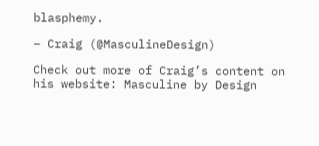blasphemy.

– Craig (@MasculineDesign)

Check out more of Craig’s content on his website: Masculine by Design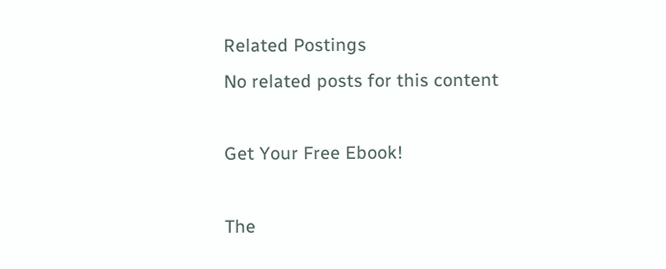Related Postings
No related posts for this content

Get Your Free Ebook!

The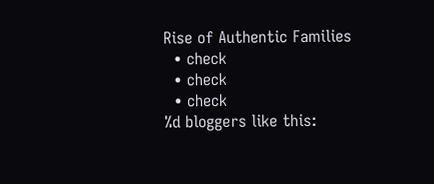Rise of Authentic Families
  • check
  • check
  • check
%d bloggers like this: